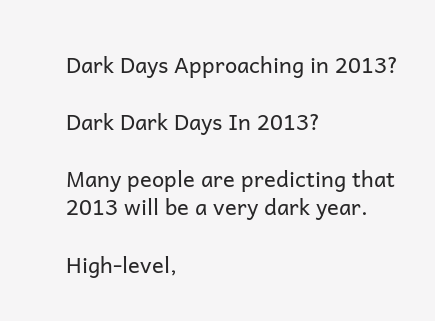Dark Days Approaching in 2013?

Dark Dark Days In 2013?

Many people are predicting that 2013 will be a very dark year.

High-level,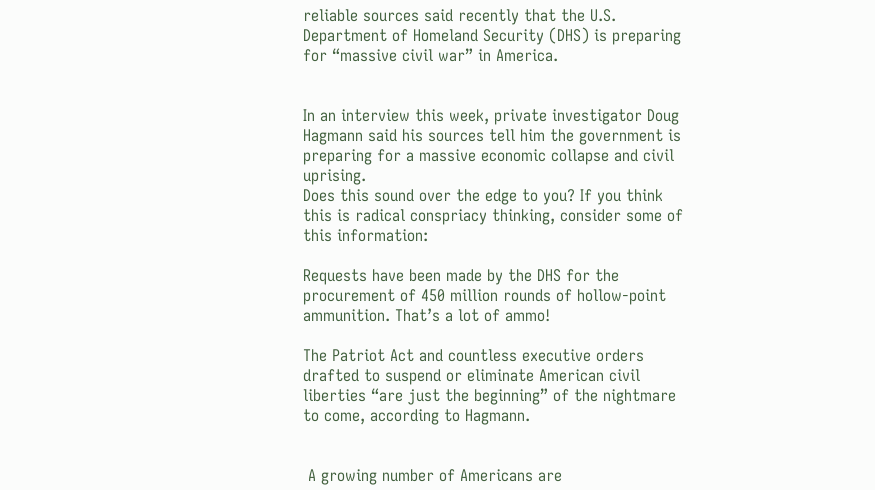reliable sources said recently that the U.S. Department of Homeland Security (DHS) is preparing for “massive civil war” in America.


In an interview this week, private investigator Doug Hagmann said his sources tell him the government is preparing for a massive economic collapse and civil uprising.
Does this sound over the edge to you? If you think this is radical conspriacy thinking, consider some of this information:

Requests have been made by the DHS for the procurement of 450 million rounds of hollow-point ammunition. That’s a lot of ammo!

The Patriot Act and countless executive orders drafted to suspend or eliminate American civil liberties “are just the beginning” of the nightmare to come, according to Hagmann.


 A growing number of Americans are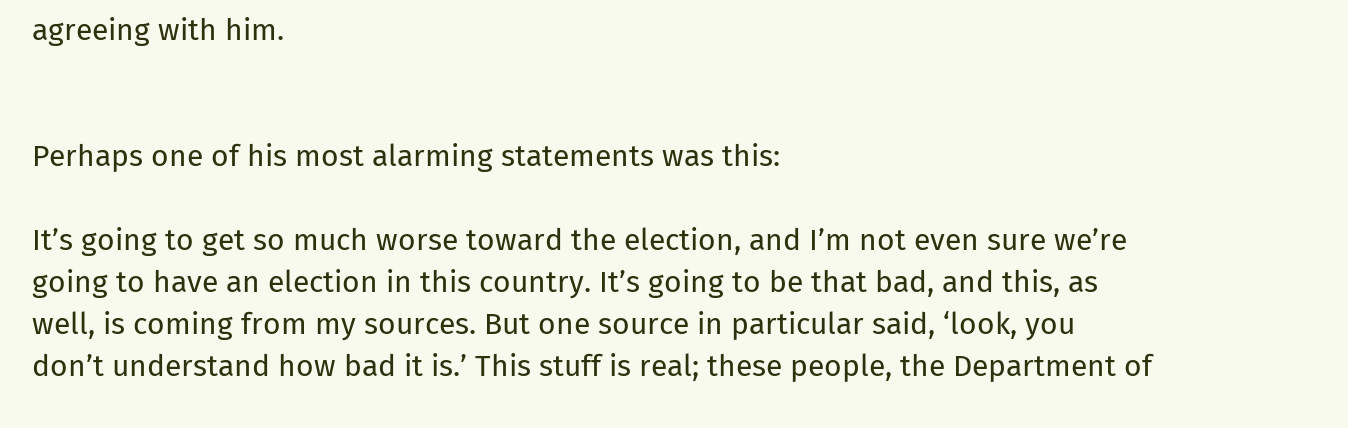agreeing with him.


Perhaps one of his most alarming statements was this:

It’s going to get so much worse toward the election, and I’m not even sure we’re going to have an election in this country. It’s going to be that bad, and this, as well, is coming from my sources. But one source in particular said, ‘look, you don’t understand how bad it is.’ This stuff is real; these people, the Department of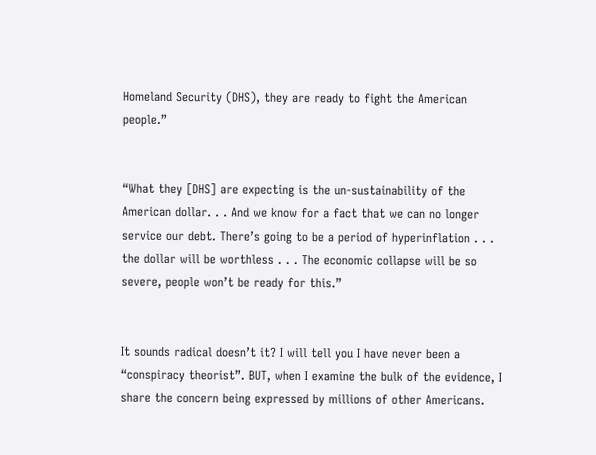Homeland Security (DHS), they are ready to fight the American people.”


“What they [DHS] are expecting is the un-sustainability of the American dollar. . . And we know for a fact that we can no longer service our debt. There’s going to be a period of hyperinflation . . . the dollar will be worthless . . . The economic collapse will be so severe, people won’t be ready for this.”


It sounds radical doesn’t it? I will tell you I have never been a “conspiracy theorist”. BUT, when I examine the bulk of the evidence, I share the concern being expressed by millions of other Americans.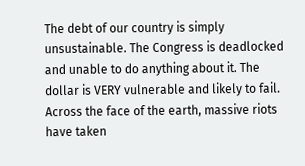The debt of our country is simply unsustainable. The Congress is deadlocked and unable to do anything about it. The dollar is VERY vulnerable and likely to fail. Across the face of the earth, massive riots have taken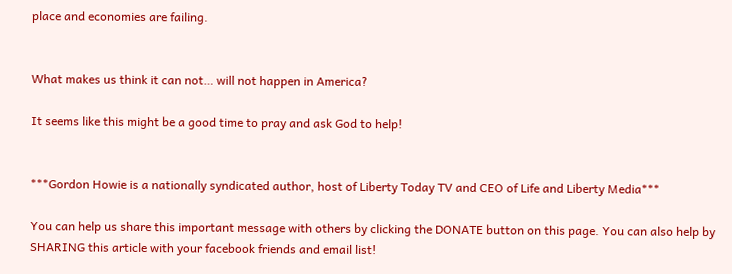place and economies are failing.


What makes us think it can not… will not happen in America?

It seems like this might be a good time to pray and ask God to help!


***Gordon Howie is a nationally syndicated author, host of Liberty Today TV and CEO of Life and Liberty Media***

You can help us share this important message with others by clicking the DONATE button on this page. You can also help by SHARING this article with your facebook friends and email list!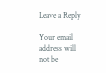Leave a Reply

Your email address will not be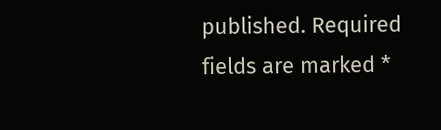published. Required fields are marked *